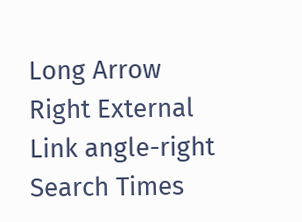Long Arrow Right External Link angle-right Search Times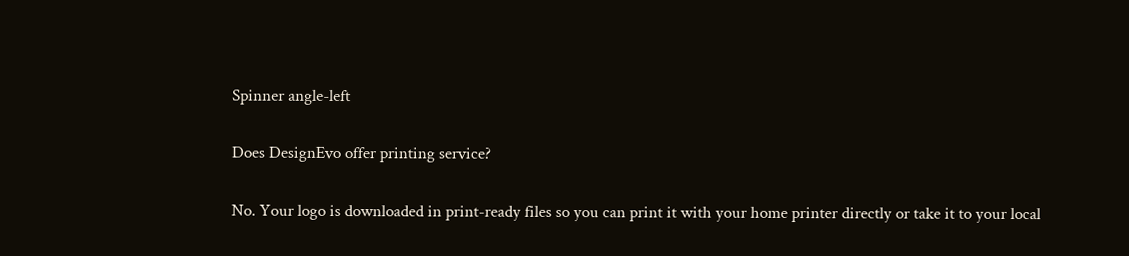Spinner angle-left

Does DesignEvo offer printing service?

No. Your logo is downloaded in print-ready files so you can print it with your home printer directly or take it to your local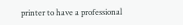printer to have a professional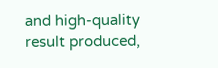and high-quality result produced,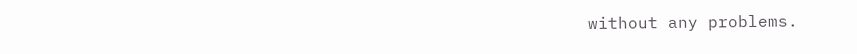without any problems.